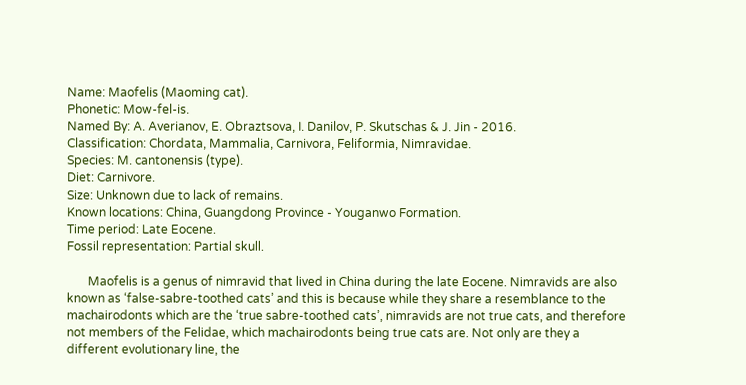Name: Maofelis (Maoming cat).
Phonetic: Mow-fel-is.
Named By: A. Averianov, E. Obraztsova, I. Danilov, P. Skutschas & J. Jin - 2016.
Classification: Chordata, Mammalia, Carnivora, Feliformia, Nimravidae.
Species: M. cantonensis (type).
Diet: Carnivore.
Size: Unknown due to lack of remains.
Known locations: China, Guangdong Province - Youganwo Formation.
Time period: Late Eocene.
Fossil representation: Partial skull.

       Maofelis is a genus of nimravid that lived in China during the late Eocene. Nimravids are also known as ‘false-sabre-toothed cats’ and this is because while they share a resemblance to the machairodonts which are the ‘true sabre-toothed cats’, nimravids are not true cats, and therefore not members of the Felidae, which machairodonts being true cats are. Not only are they a different evolutionary line, the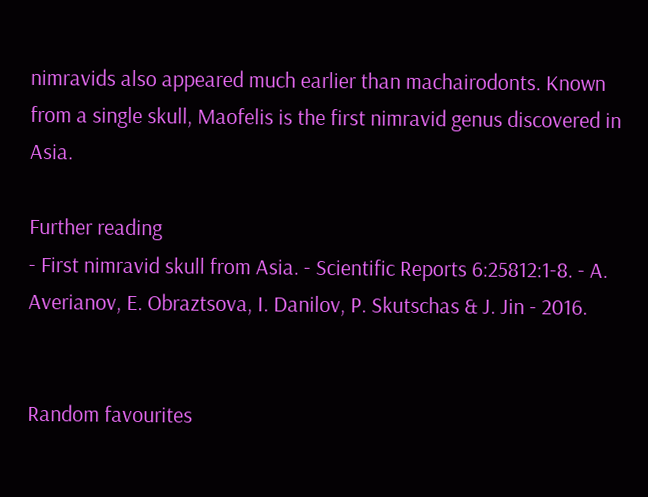nimravids also appeared much earlier than machairodonts. Known from a single skull, Maofelis is the first nimravid genus discovered in Asia.

Further reading
- First nimravid skull from Asia. - Scientific Reports 6:25812:1-8. - A. Averianov, E. Obraztsova, I. Danilov, P. Skutschas & J. Jin - 2016.


Random favourites